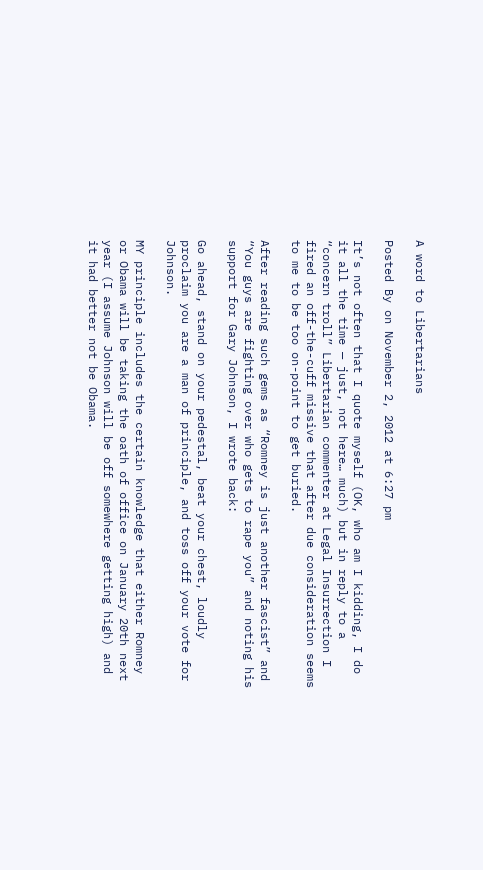A word to Libertarians

Posted By on November 2, 2012 at 6:27 pm

It’s not often that I quote myself (OK, who am I kidding, I do it all the time — just, not here… much) but in reply to a “concern troll” Libertarian commenter at Legal Insurrection I fired an off-the-cuff missive that after due consideration seems to me to be too on-point to get buried.

After reading such gems as “Romney is just another fascist” and “You guys are fighting over who gets to rape you” and noting his support for Gary Johnson, I wrote back:

Go ahead, stand on your pedestal, beat your chest, loudly proclaim you are a man of principle, and toss off your vote for Johnson.

MY principle includes the certain knowledge that either Romney or Obama will be taking the oath of office on January 20th next year (I assume Johnson will be off somewhere getting high) and it had better not be Obama.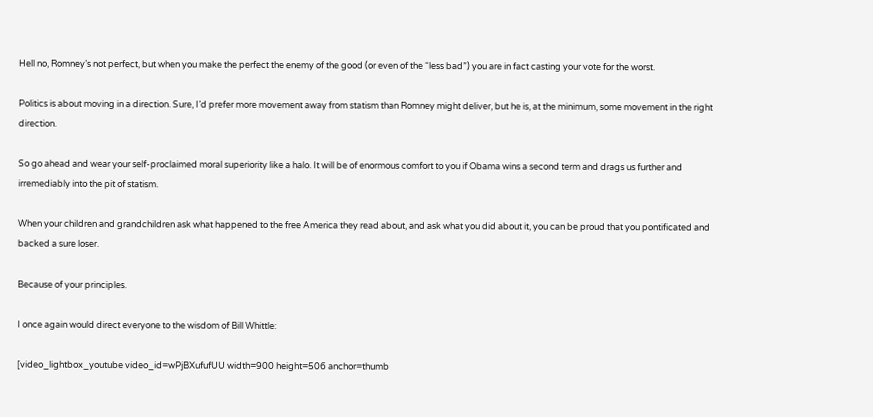Hell no, Romney’s not perfect, but when you make the perfect the enemy of the good (or even of the “less bad”) you are in fact casting your vote for the worst.

Politics is about moving in a direction. Sure, I’d prefer more movement away from statism than Romney might deliver, but he is, at the minimum, some movement in the right direction.

So go ahead and wear your self-proclaimed moral superiority like a halo. It will be of enormous comfort to you if Obama wins a second term and drags us further and irremediably into the pit of statism.

When your children and grandchildren ask what happened to the free America they read about, and ask what you did about it, you can be proud that you pontificated and backed a sure loser.

Because of your principles.

I once again would direct everyone to the wisdom of Bill Whittle:

[video_lightbox_youtube video_id=wPjBXufufUU width=900 height=506 anchor=thumb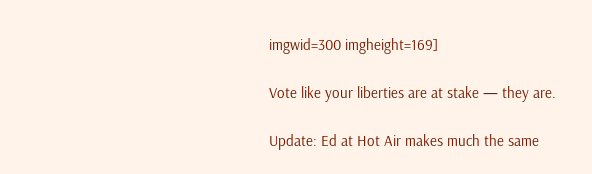imgwid=300 imgheight=169]

Vote like your liberties are at stake — they are.

Update: Ed at Hot Air makes much the same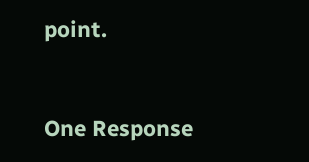point.


One Response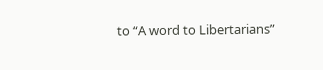to “A word to Libertarians”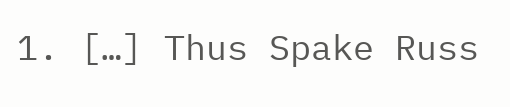1. […] Thus Spake Russ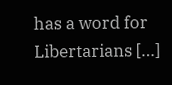has a word for Libertarians […]